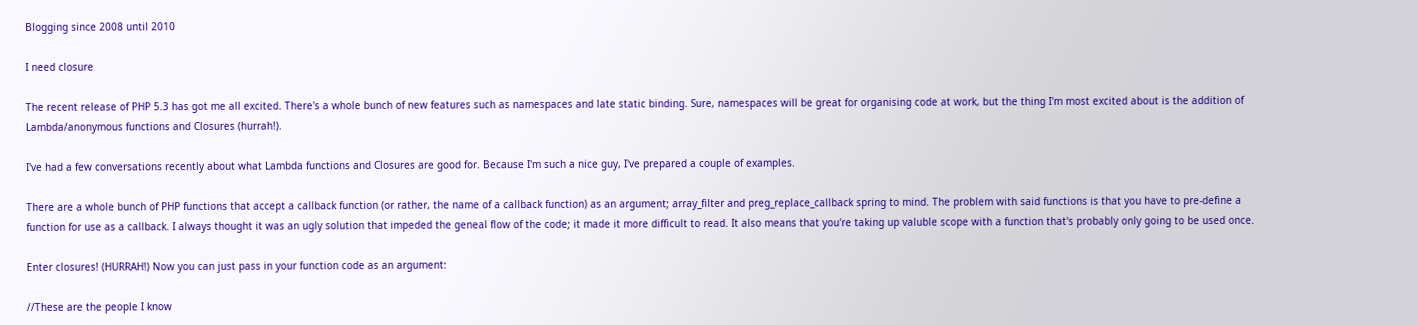Blogging since 2008 until 2010

I need closure

The recent release of PHP 5.3 has got me all excited. There's a whole bunch of new features such as namespaces and late static binding. Sure, namespaces will be great for organising code at work, but the thing I'm most excited about is the addition of Lambda/anonymous functions and Closures (hurrah!).

I've had a few conversations recently about what Lambda functions and Closures are good for. Because I'm such a nice guy, I've prepared a couple of examples.

There are a whole bunch of PHP functions that accept a callback function (or rather, the name of a callback function) as an argument; array_filter and preg_replace_callback spring to mind. The problem with said functions is that you have to pre-define a function for use as a callback. I always thought it was an ugly solution that impeded the geneal flow of the code; it made it more difficult to read. It also means that you're taking up valuble scope with a function that's probably only going to be used once.

Enter closures! (HURRAH!) Now you can just pass in your function code as an argument:

//These are the people I know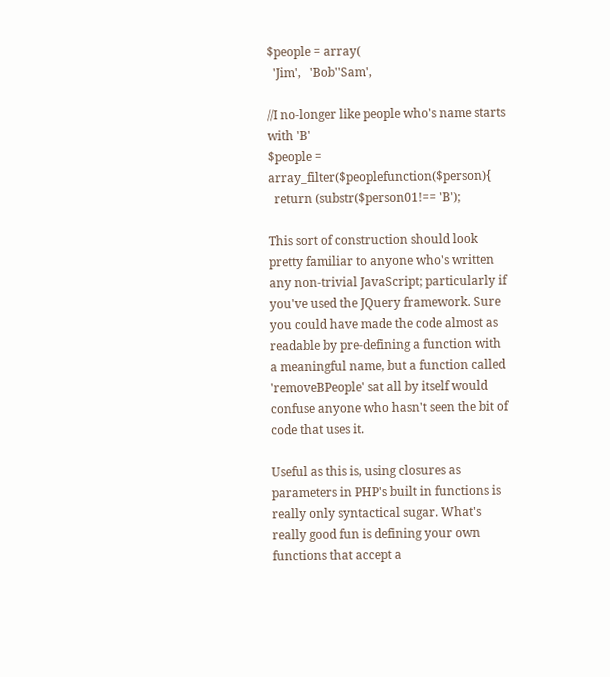$people = array(
  'Jim',   'Bob''Sam',

//I no-longer like people who's name starts with 'B'
$people = array_filter($peoplefunction($person){
  return (substr($person01!== 'B');

This sort of construction should look pretty familiar to anyone who's written any non-trivial JavaScript; particularly if you've used the JQuery framework. Sure you could have made the code almost as readable by pre-defining a function with a meaningful name, but a function called 'removeBPeople' sat all by itself would confuse anyone who hasn't seen the bit of code that uses it.

Useful as this is, using closures as parameters in PHP's built in functions is really only syntactical sugar. What's really good fun is defining your own functions that accept a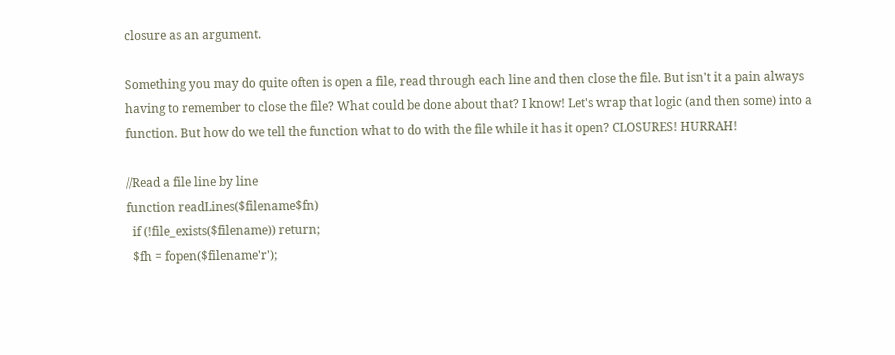closure as an argument.

Something you may do quite often is open a file, read through each line and then close the file. But isn't it a pain always having to remember to close the file? What could be done about that? I know! Let's wrap that logic (and then some) into a function. But how do we tell the function what to do with the file while it has it open? CLOSURES! HURRAH!

//Read a file line by line
function readLines($filename$fn)
  if (!file_exists($filename)) return;
  $fh = fopen($filename'r');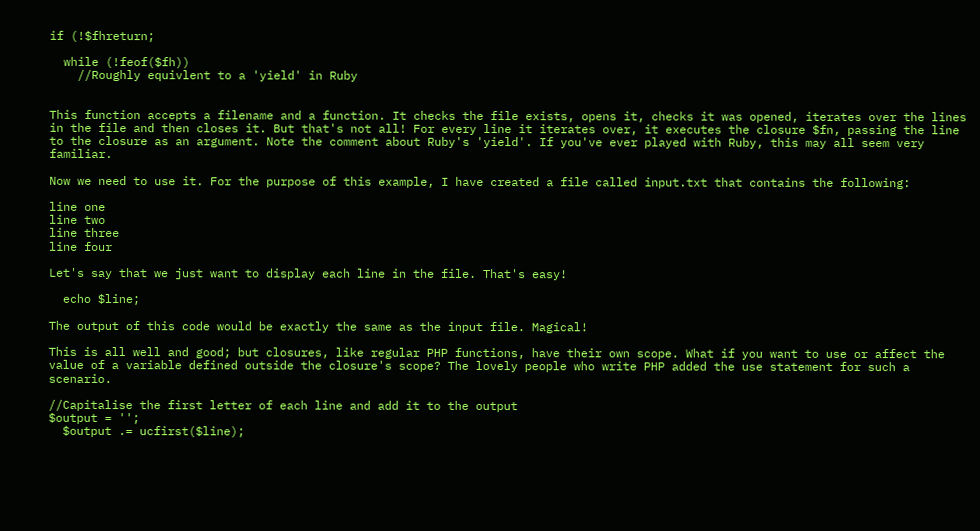if (!$fhreturn;

  while (!feof($fh))
    //Roughly equivlent to a 'yield' in Ruby


This function accepts a filename and a function. It checks the file exists, opens it, checks it was opened, iterates over the lines in the file and then closes it. But that's not all! For every line it iterates over, it executes the closure $fn, passing the line to the closure as an argument. Note the comment about Ruby's 'yield'. If you've ever played with Ruby, this may all seem very familiar.

Now we need to use it. For the purpose of this example, I have created a file called input.txt that contains the following:

line one
line two
line three
line four

Let's say that we just want to display each line in the file. That's easy!

  echo $line;

The output of this code would be exactly the same as the input file. Magical!

This is all well and good; but closures, like regular PHP functions, have their own scope. What if you want to use or affect the value of a variable defined outside the closure's scope? The lovely people who write PHP added the use statement for such a scenario.

//Capitalise the first letter of each line and add it to the output
$output = '';
  $output .= ucfirst($line);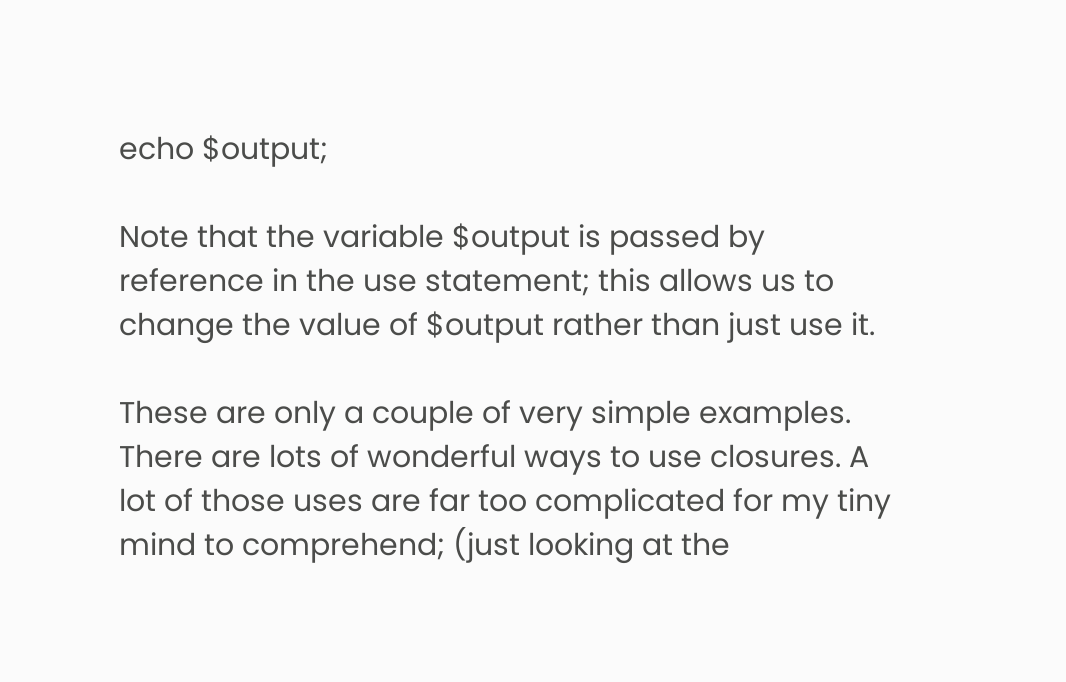echo $output;

Note that the variable $output is passed by reference in the use statement; this allows us to change the value of $output rather than just use it.

These are only a couple of very simple examples. There are lots of wonderful ways to use closures. A lot of those uses are far too complicated for my tiny mind to comprehend; (just looking at the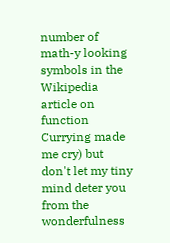number of math-y looking symbols in the Wikipedia article on function Currying made me cry) but don't let my tiny mind deter you from the wonderfulness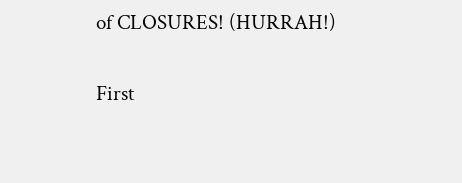of CLOSURES! (HURRAH!)

First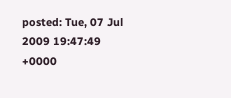posted: Tue, 07 Jul 2009 19:47:49 +0000